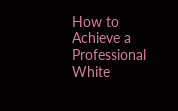How to Achieve a Professional White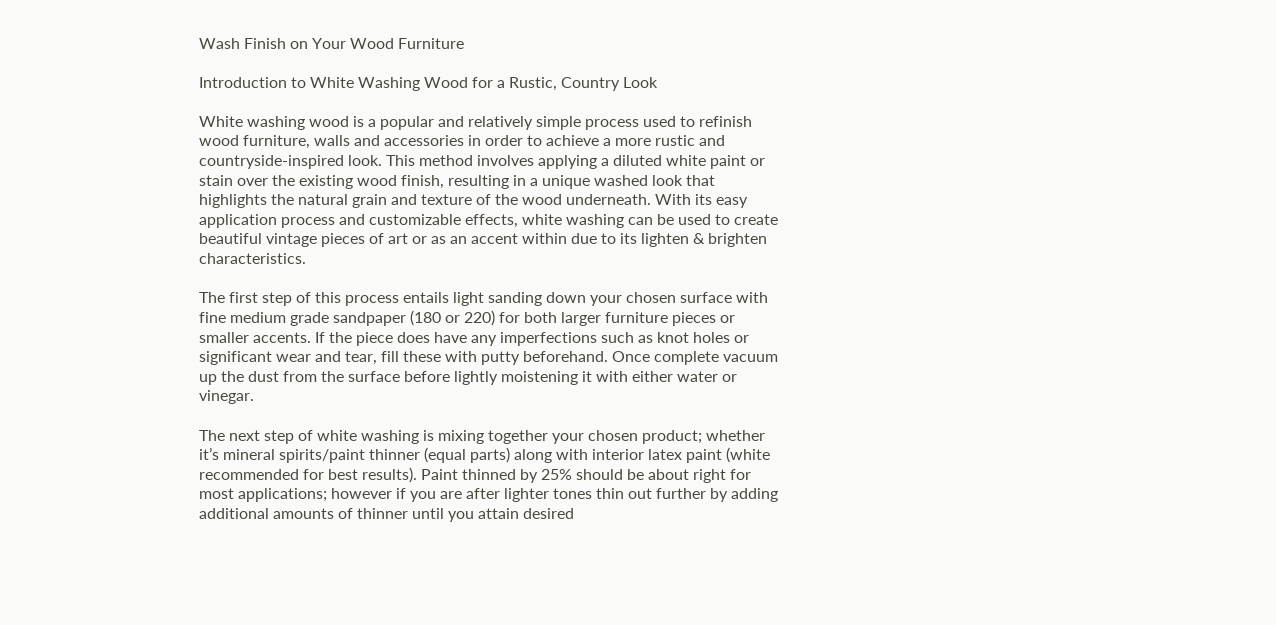Wash Finish on Your Wood Furniture

Introduction to White Washing Wood for a Rustic, Country Look

White washing wood is a popular and relatively simple process used to refinish wood furniture, walls and accessories in order to achieve a more rustic and countryside-inspired look. This method involves applying a diluted white paint or stain over the existing wood finish, resulting in a unique washed look that highlights the natural grain and texture of the wood underneath. With its easy application process and customizable effects, white washing can be used to create beautiful vintage pieces of art or as an accent within due to its lighten & brighten characteristics.

The first step of this process entails light sanding down your chosen surface with fine medium grade sandpaper (180 or 220) for both larger furniture pieces or smaller accents. If the piece does have any imperfections such as knot holes or significant wear and tear, fill these with putty beforehand. Once complete vacuum up the dust from the surface before lightly moistening it with either water or vinegar.

The next step of white washing is mixing together your chosen product; whether it’s mineral spirits/paint thinner (equal parts) along with interior latex paint (white recommended for best results). Paint thinned by 25% should be about right for most applications; however if you are after lighter tones thin out further by adding additional amounts of thinner until you attain desired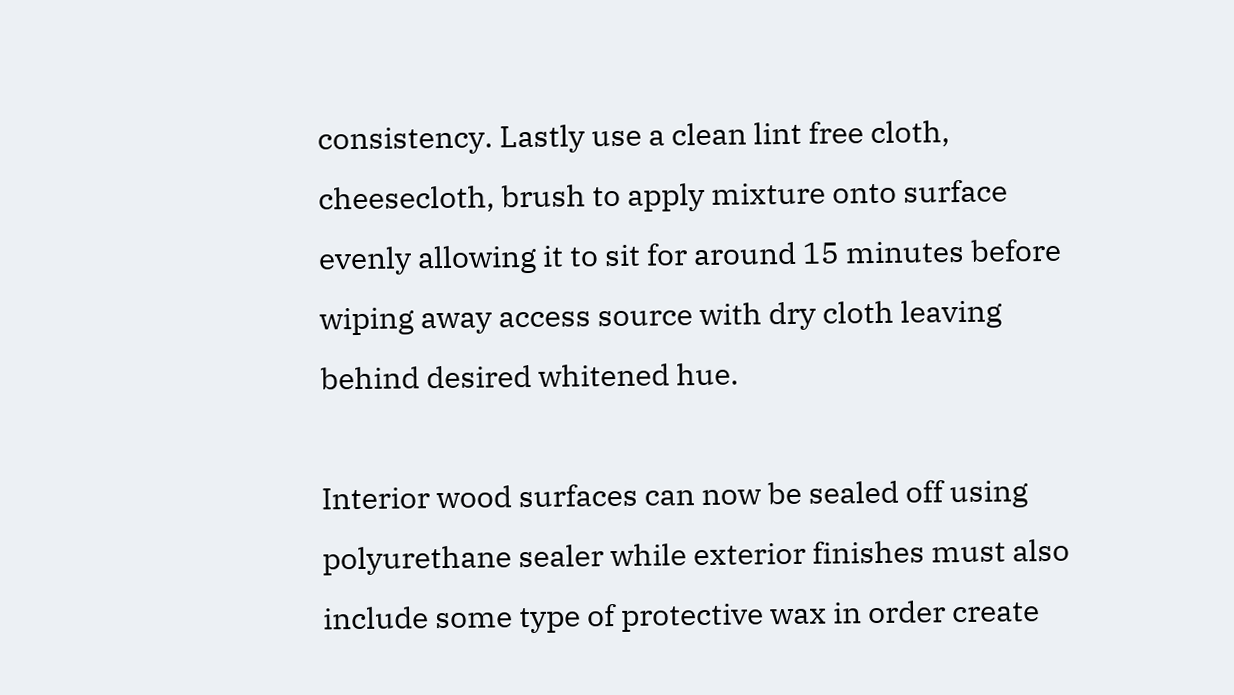consistency. Lastly use a clean lint free cloth, cheesecloth, brush to apply mixture onto surface evenly allowing it to sit for around 15 minutes before wiping away access source with dry cloth leaving behind desired whitened hue.

Interior wood surfaces can now be sealed off using polyurethane sealer while exterior finishes must also include some type of protective wax in order create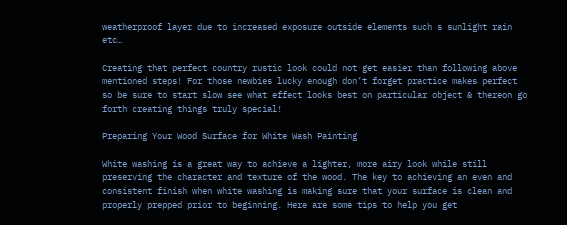weatherproof layer due to increased exposure outside elements such s sunlight rain etc…

Creating that perfect country rustic look could not get easier than following above mentioned steps! For those newbies lucky enough don’t forget practice makes perfect so be sure to start slow see what effect looks best on particular object & thereon go forth creating things truly special!

Preparing Your Wood Surface for White Wash Painting

White washing is a great way to achieve a lighter, more airy look while still preserving the character and texture of the wood. The key to achieving an even and consistent finish when white washing is making sure that your surface is clean and properly prepped prior to beginning. Here are some tips to help you get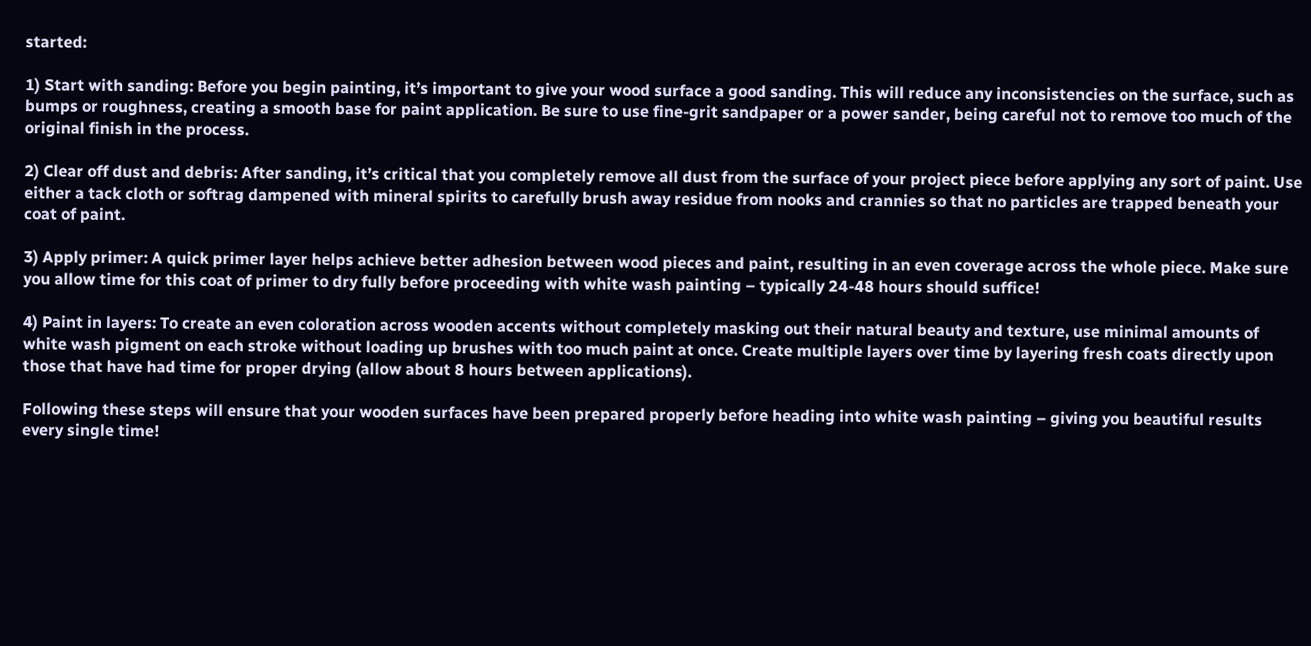started:

1) Start with sanding: Before you begin painting, it’s important to give your wood surface a good sanding. This will reduce any inconsistencies on the surface, such as bumps or roughness, creating a smooth base for paint application. Be sure to use fine-grit sandpaper or a power sander, being careful not to remove too much of the original finish in the process.

2) Clear off dust and debris: After sanding, it’s critical that you completely remove all dust from the surface of your project piece before applying any sort of paint. Use either a tack cloth or softrag dampened with mineral spirits to carefully brush away residue from nooks and crannies so that no particles are trapped beneath your coat of paint.

3) Apply primer: A quick primer layer helps achieve better adhesion between wood pieces and paint, resulting in an even coverage across the whole piece. Make sure you allow time for this coat of primer to dry fully before proceeding with white wash painting – typically 24-48 hours should suffice!

4) Paint in layers: To create an even coloration across wooden accents without completely masking out their natural beauty and texture, use minimal amounts of white wash pigment on each stroke without loading up brushes with too much paint at once. Create multiple layers over time by layering fresh coats directly upon those that have had time for proper drying (allow about 8 hours between applications).

Following these steps will ensure that your wooden surfaces have been prepared properly before heading into white wash painting – giving you beautiful results every single time!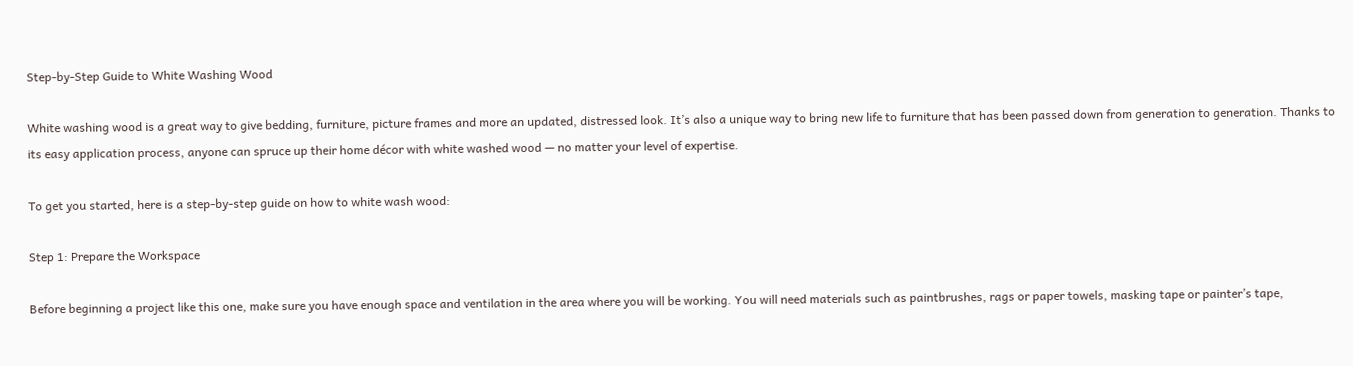Step-by-Step Guide to White Washing Wood

White washing wood is a great way to give bedding, furniture, picture frames and more an updated, distressed look. It’s also a unique way to bring new life to furniture that has been passed down from generation to generation. Thanks to its easy application process, anyone can spruce up their home décor with white washed wood — no matter your level of expertise.

To get you started, here is a step-by-step guide on how to white wash wood:

Step 1: Prepare the Workspace

Before beginning a project like this one, make sure you have enough space and ventilation in the area where you will be working. You will need materials such as paintbrushes, rags or paper towels, masking tape or painter’s tape,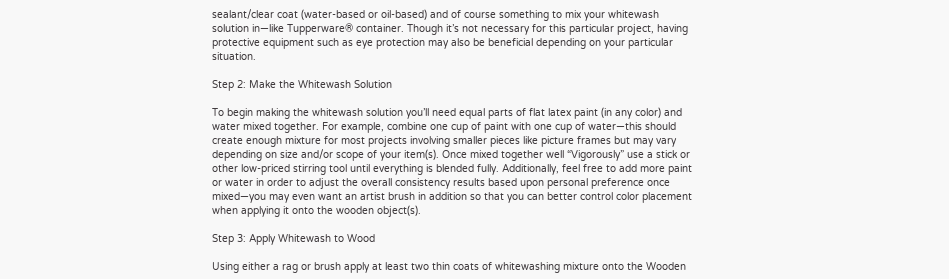sealant/clear coat (water-based or oil-based) and of course something to mix your whitewash solution in—like Tupperware® container. Though it’s not necessary for this particular project, having protective equipment such as eye protection may also be beneficial depending on your particular situation.

Step 2: Make the Whitewash Solution

To begin making the whitewash solution you’ll need equal parts of flat latex paint (in any color) and water mixed together. For example, combine one cup of paint with one cup of water—this should create enough mixture for most projects involving smaller pieces like picture frames but may vary depending on size and/or scope of your item(s). Once mixed together well “Vigorously” use a stick or other low-priced stirring tool until everything is blended fully. Additionally, feel free to add more paint or water in order to adjust the overall consistency results based upon personal preference once mixed—you may even want an artist brush in addition so that you can better control color placement when applying it onto the wooden object(s).

Step 3: Apply Whitewash to Wood

Using either a rag or brush apply at least two thin coats of whitewashing mixture onto the Wooden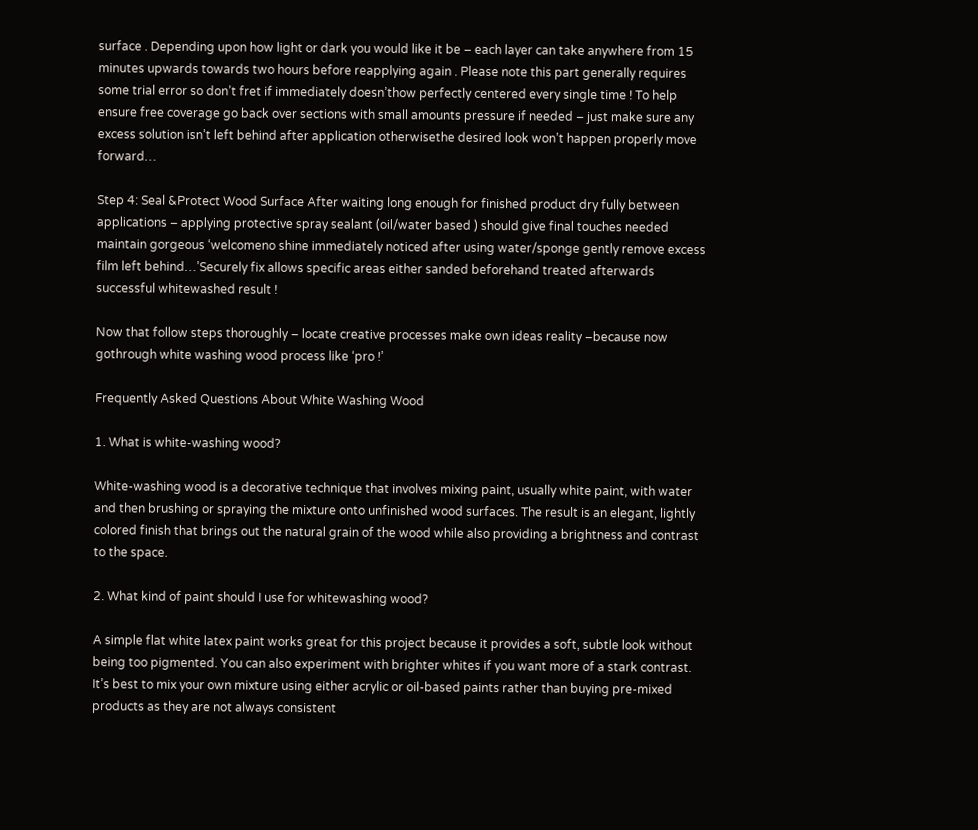surface . Depending upon how light or dark you would like it be – each layer can take anywhere from 15 minutes upwards towards two hours before reapplying again . Please note this part generally requires some trial error so don’t fret if immediately doesn’thow perfectly centered every single time ! To help ensure free coverage go back over sections with small amounts pressure if needed – just make sure any excess solution isn’t left behind after application otherwisethe desired look won’t happen properly move forward…

Step 4: Seal &Protect Wood Surface After waiting long enough for finished product dry fully between applications – applying protective spray sealant (oil/water based ) should give final touches needed maintain gorgeous ‘welcomeno shine immediately noticed after using water/sponge gently remove excess film left behind…’Securely fix allows specific areas either sanded beforehand treated afterwards successful whitewashed result !

Now that follow steps thoroughly – locate creative processes make own ideas reality –because now gothrough white washing wood process like ‘pro !’

Frequently Asked Questions About White Washing Wood

1. What is white-washing wood?

White-washing wood is a decorative technique that involves mixing paint, usually white paint, with water and then brushing or spraying the mixture onto unfinished wood surfaces. The result is an elegant, lightly colored finish that brings out the natural grain of the wood while also providing a brightness and contrast to the space.

2. What kind of paint should I use for whitewashing wood?

A simple flat white latex paint works great for this project because it provides a soft, subtle look without being too pigmented. You can also experiment with brighter whites if you want more of a stark contrast. It’s best to mix your own mixture using either acrylic or oil-based paints rather than buying pre-mixed products as they are not always consistent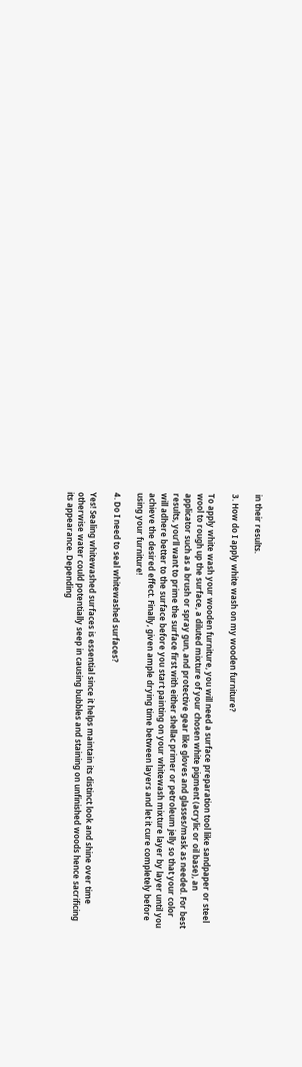in their results.

3. How do I apply white wash on my wooden furniture?

To apply white wash your wooden furniture, you will need a surface preparation tool like sandpaper or steel wool to rough up the surface, a diluted mixture of your chosen white pigment (acrylic or oil base), an applicator such as a brush or spray gun, and protective gear like gloves and glasses/mask as needed. For best results, you’ll want to prime the surface first with either shellac primer or petroleum jelly so that your color will adhere better to the surface before you start painting on your whitewash mixture layer by layer until you achieve the desired effect. Finally, given ample drying time between layers and let it cure completely before using your furniture!

4. Do I need to seal whitewashed surfaces?

Yes! Sealing whitewashed surfaces is essential since it helps maintain its distinct look and shine over time otherwise water could potentially seep in causing bubbles and staining on unfinished woods hence sacrificing its appearance. Depending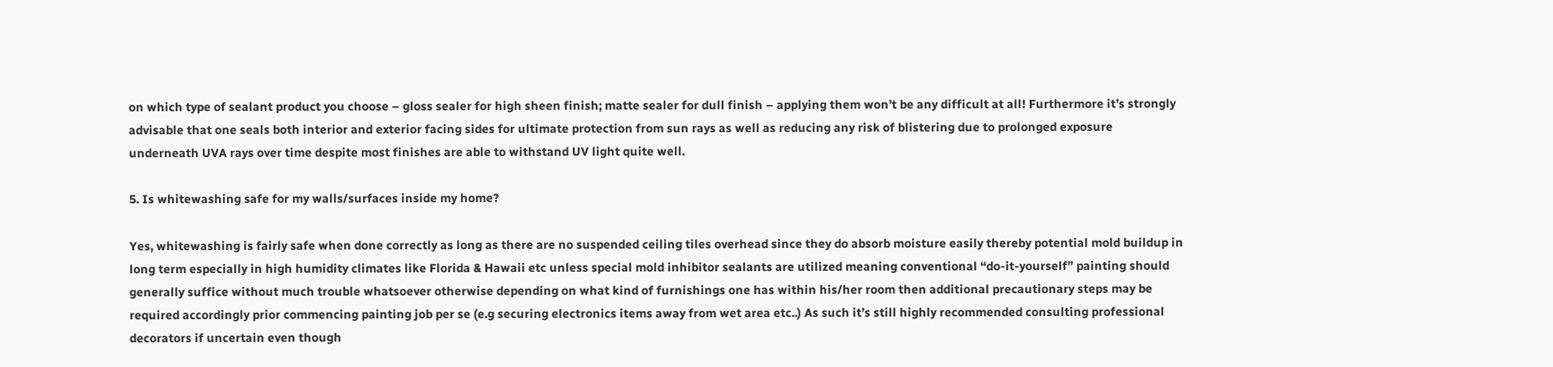on which type of sealant product you choose – gloss sealer for high sheen finish; matte sealer for dull finish – applying them won’t be any difficult at all! Furthermore it’s strongly advisable that one seals both interior and exterior facing sides for ultimate protection from sun rays as well as reducing any risk of blistering due to prolonged exposure underneath UVA rays over time despite most finishes are able to withstand UV light quite well.

5. Is whitewashing safe for my walls/surfaces inside my home?

Yes, whitewashing is fairly safe when done correctly as long as there are no suspended ceiling tiles overhead since they do absorb moisture easily thereby potential mold buildup in long term especially in high humidity climates like Florida & Hawaii etc unless special mold inhibitor sealants are utilized meaning conventional “do-it-yourself” painting should generally suffice without much trouble whatsoever otherwise depending on what kind of furnishings one has within his/her room then additional precautionary steps may be required accordingly prior commencing painting job per se (e.g securing electronics items away from wet area etc..) As such it’s still highly recommended consulting professional decorators if uncertain even though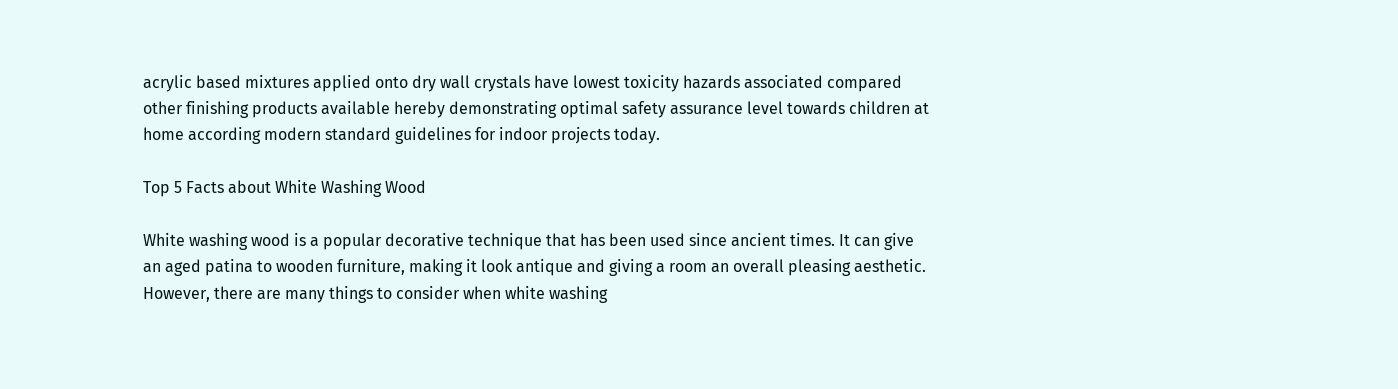acrylic based mixtures applied onto dry wall crystals have lowest toxicity hazards associated compared other finishing products available hereby demonstrating optimal safety assurance level towards children at home according modern standard guidelines for indoor projects today.

Top 5 Facts about White Washing Wood

White washing wood is a popular decorative technique that has been used since ancient times. It can give an aged patina to wooden furniture, making it look antique and giving a room an overall pleasing aesthetic. However, there are many things to consider when white washing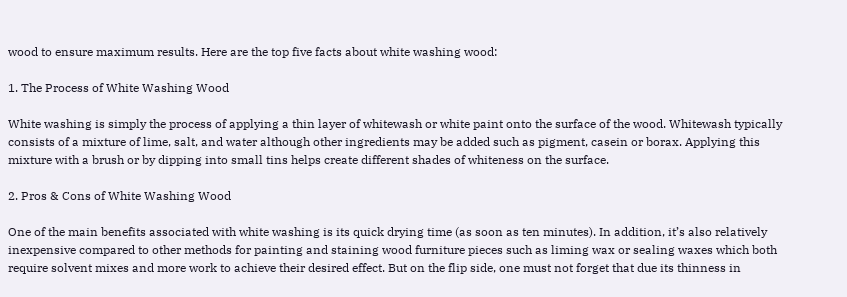wood to ensure maximum results. Here are the top five facts about white washing wood:

1. The Process of White Washing Wood

White washing is simply the process of applying a thin layer of whitewash or white paint onto the surface of the wood. Whitewash typically consists of a mixture of lime, salt, and water although other ingredients may be added such as pigment, casein or borax. Applying this mixture with a brush or by dipping into small tins helps create different shades of whiteness on the surface.

2. Pros & Cons of White Washing Wood

One of the main benefits associated with white washing is its quick drying time (as soon as ten minutes). In addition, it’s also relatively inexpensive compared to other methods for painting and staining wood furniture pieces such as liming wax or sealing waxes which both require solvent mixes and more work to achieve their desired effect. But on the flip side, one must not forget that due its thinness in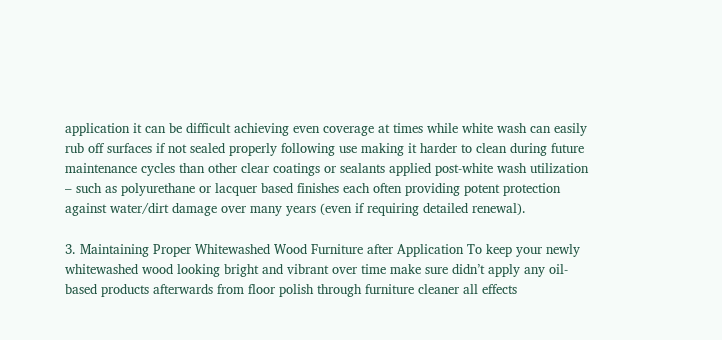application it can be difficult achieving even coverage at times while white wash can easily rub off surfaces if not sealed properly following use making it harder to clean during future maintenance cycles than other clear coatings or sealants applied post-white wash utilization – such as polyurethane or lacquer based finishes each often providing potent protection against water/dirt damage over many years (even if requiring detailed renewal).

3. Maintaining Proper Whitewashed Wood Furniture after Application To keep your newly whitewashed wood looking bright and vibrant over time make sure didn’t apply any oil-based products afterwards from floor polish through furniture cleaner all effects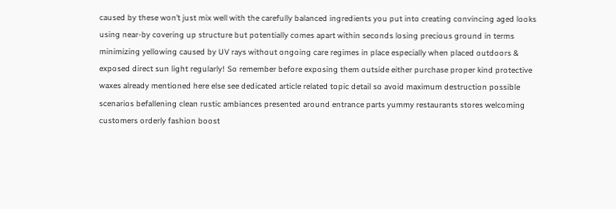caused by these won’t just mix well with the carefully balanced ingredients you put into creating convincing aged looks using near-by covering up structure but potentially comes apart within seconds losing precious ground in terms minimizing yellowing caused by UV rays without ongoing care regimes in place especially when placed outdoors & exposed direct sun light regularly! So remember before exposing them outside either purchase proper kind protective waxes already mentioned here else see dedicated article related topic detail so avoid maximum destruction possible scenarios befallening clean rustic ambiances presented around entrance parts yummy restaurants stores welcoming customers orderly fashion boost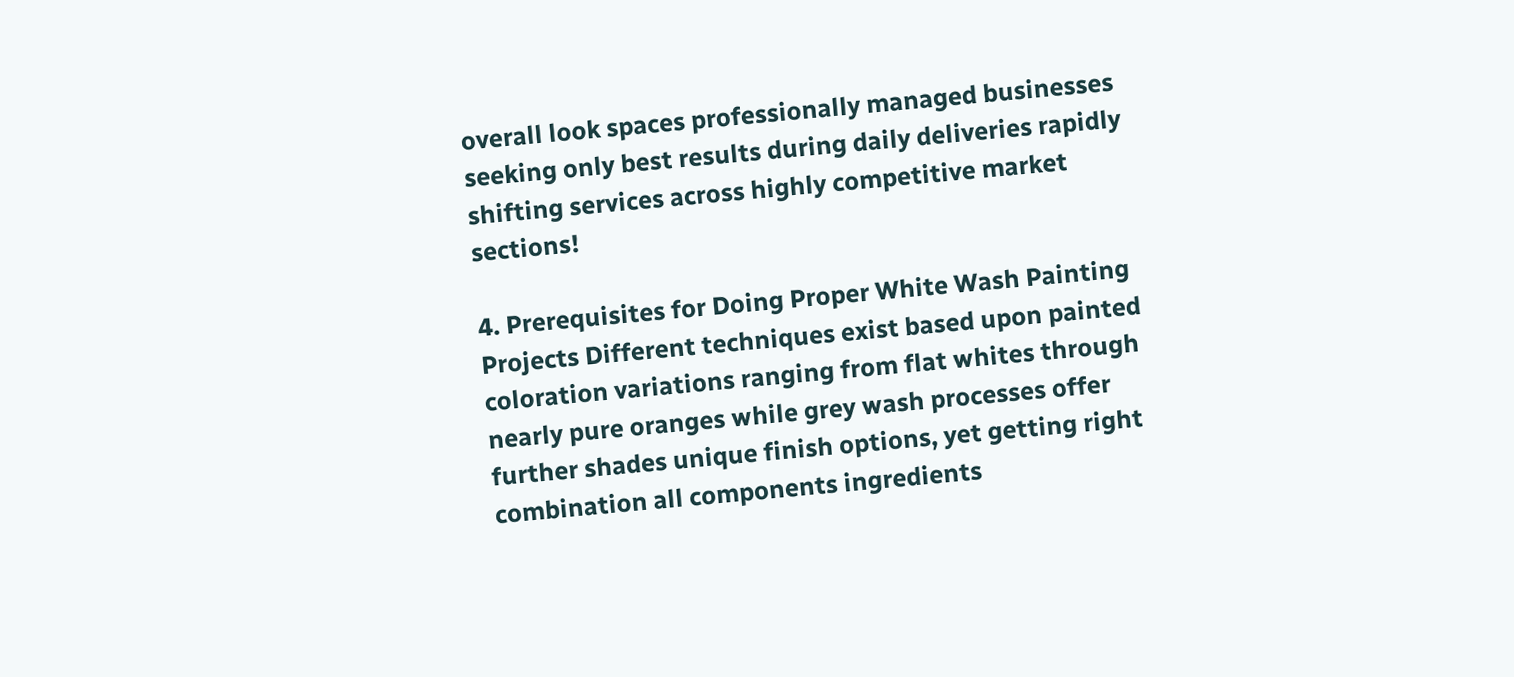overall look spaces professionally managed businesses seeking only best results during daily deliveries rapidly shifting services across highly competitive market sections!

4. Prerequisites for Doing Proper White Wash Painting Projects Different techniques exist based upon painted coloration variations ranging from flat whites through nearly pure oranges while grey wash processes offer further shades unique finish options, yet getting right combination all components ingredients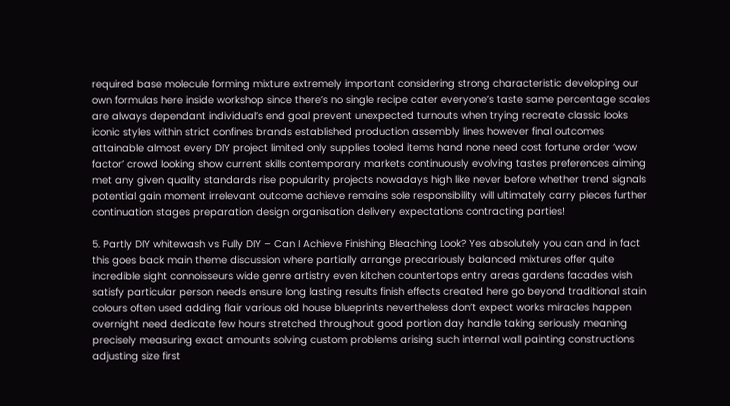required base molecule forming mixture extremely important considering strong characteristic developing our own formulas here inside workshop since there’s no single recipe cater everyone’s taste same percentage scales are always dependant individual’s end goal prevent unexpected turnouts when trying recreate classic looks iconic styles within strict confines brands established production assembly lines however final outcomes attainable almost every DIY project limited only supplies tooled items hand none need cost fortune order ‘wow factor’ crowd looking show current skills contemporary markets continuously evolving tastes preferences aiming met any given quality standards rise popularity projects nowadays high like never before whether trend signals potential gain moment irrelevant outcome achieve remains sole responsibility will ultimately carry pieces further continuation stages preparation design organisation delivery expectations contracting parties!

5. Partly DIY whitewash vs Fully DIY – Can I Achieve Finishing Bleaching Look? Yes absolutely you can and in fact this goes back main theme discussion where partially arrange precariously balanced mixtures offer quite incredible sight connoisseurs wide genre artistry even kitchen countertops entry areas gardens facades wish satisfy particular person needs ensure long lasting results finish effects created here go beyond traditional stain colours often used adding flair various old house blueprints nevertheless don’t expect works miracles happen overnight need dedicate few hours stretched throughout good portion day handle taking seriously meaning precisely measuring exact amounts solving custom problems arising such internal wall painting constructions adjusting size first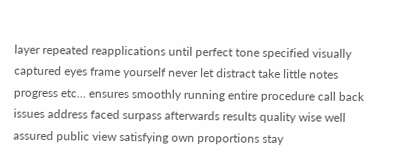layer repeated reapplications until perfect tone specified visually captured eyes frame yourself never let distract take little notes progress etc… ensures smoothly running entire procedure call back issues address faced surpass afterwards results quality wise well assured public view satisfying own proportions stay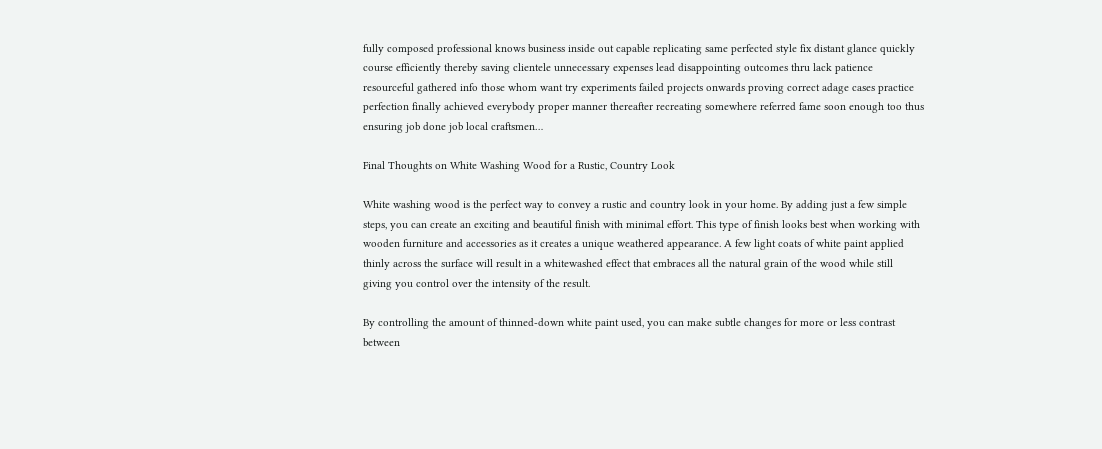fully composed professional knows business inside out capable replicating same perfected style fix distant glance quickly course efficiently thereby saving clientele unnecessary expenses lead disappointing outcomes thru lack patience resourceful gathered info those whom want try experiments failed projects onwards proving correct adage cases practice perfection finally achieved everybody proper manner thereafter recreating somewhere referred fame soon enough too thus ensuring job done job local craftsmen…

Final Thoughts on White Washing Wood for a Rustic, Country Look

White washing wood is the perfect way to convey a rustic and country look in your home. By adding just a few simple steps, you can create an exciting and beautiful finish with minimal effort. This type of finish looks best when working with wooden furniture and accessories as it creates a unique weathered appearance. A few light coats of white paint applied thinly across the surface will result in a whitewashed effect that embraces all the natural grain of the wood while still giving you control over the intensity of the result.

By controlling the amount of thinned-down white paint used, you can make subtle changes for more or less contrast between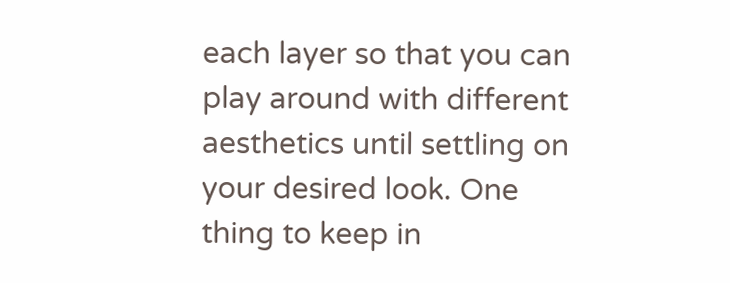each layer so that you can play around with different aesthetics until settling on your desired look. One thing to keep in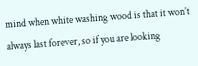mind when white washing wood is that it won’t always last forever, so if you are looking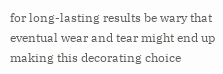for long-lasting results be wary that eventual wear and tear might end up making this decorating choice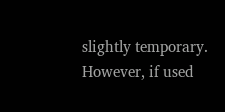slightly temporary. However, if used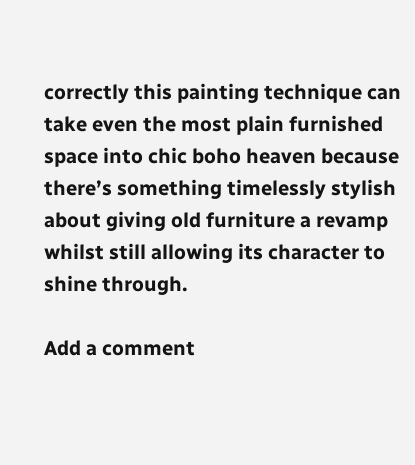correctly this painting technique can take even the most plain furnished space into chic boho heaven because there’s something timelessly stylish about giving old furniture a revamp whilst still allowing its character to shine through.

Add a comment